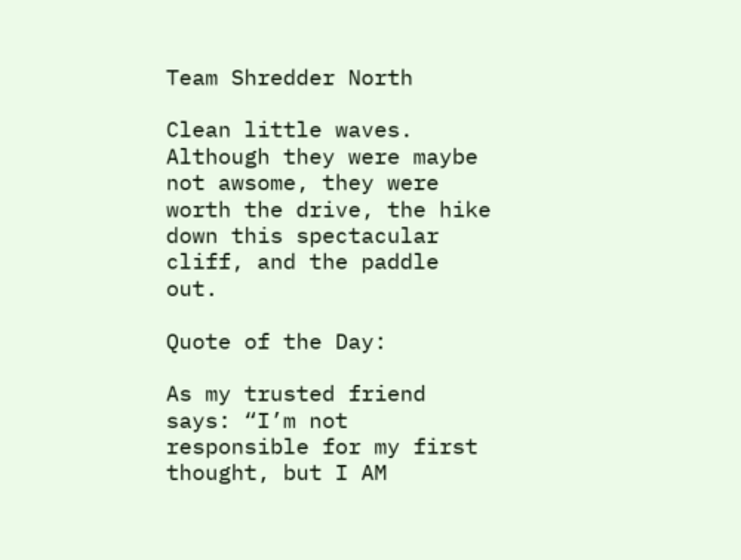Team Shredder North

Clean little waves. Although they were maybe not awsome, they were worth the drive, the hike down this spectacular cliff, and the paddle out.

Quote of the Day:

As my trusted friend says: “I’m not responsible for my first thought, but I AM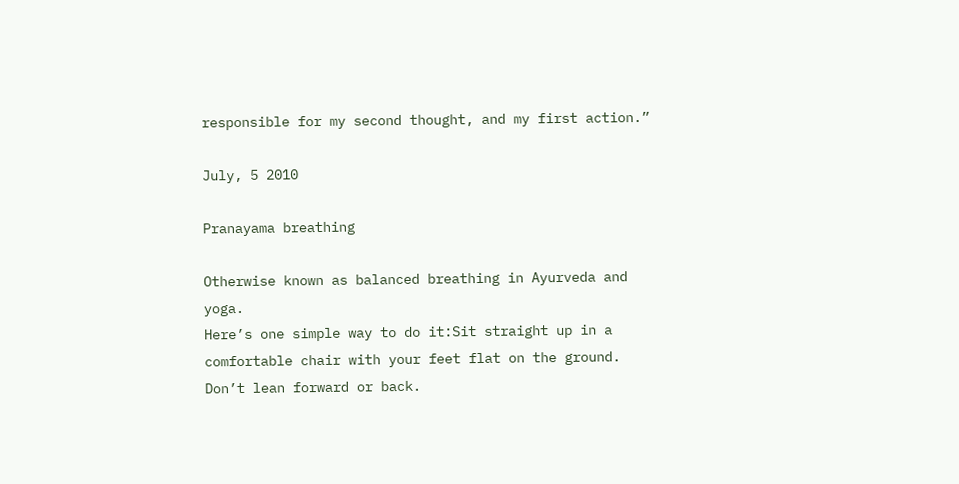responsible for my second thought, and my first action.”

July, 5 2010

Pranayama breathing

Otherwise known as balanced breathing in Ayurveda and yoga.
Here’s one simple way to do it:Sit straight up in a comfortable chair with your feet flat on the ground. Don’t lean forward or back.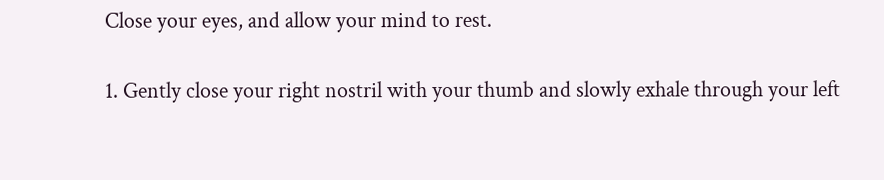Close your eyes, and allow your mind to rest.

1. Gently close your right nostril with your thumb and slowly exhale through your left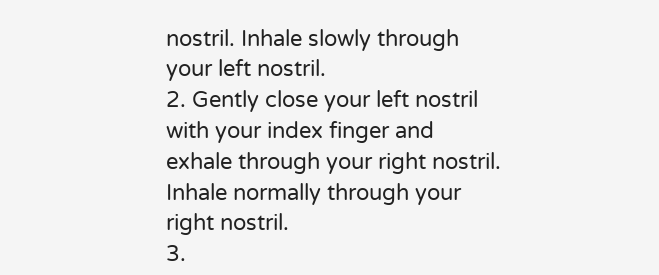nostril. Inhale slowly through your left nostril.
2. Gently close your left nostril with your index finger and exhale through your right nostril. Inhale normally through your right nostril.
3.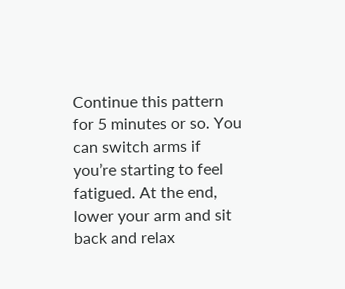Continue this pattern for 5 minutes or so. You can switch arms if you’re starting to feel fatigued. At the end, lower your arm and sit back and relax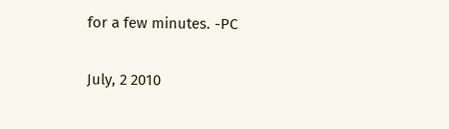for a few minutes. -PC

July, 2 2010